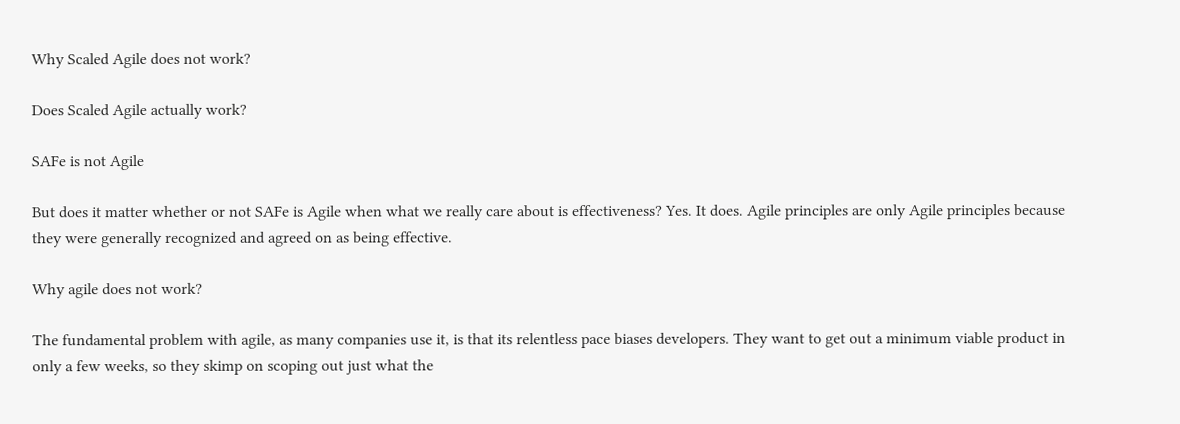Why Scaled Agile does not work?

Does Scaled Agile actually work?

SAFe is not Agile

But does it matter whether or not SAFe is Agile when what we really care about is effectiveness? Yes. It does. Agile principles are only Agile principles because they were generally recognized and agreed on as being effective.

Why agile does not work?

The fundamental problem with agile, as many companies use it, is that its relentless pace biases developers. They want to get out a minimum viable product in only a few weeks, so they skimp on scoping out just what the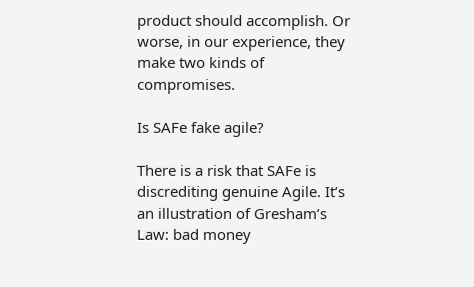product should accomplish. Or worse, in our experience, they make two kinds of compromises.

Is SAFe fake agile?

There is a risk that SAFe is discrediting genuine Agile. It’s an illustration of Gresham’s Law: bad money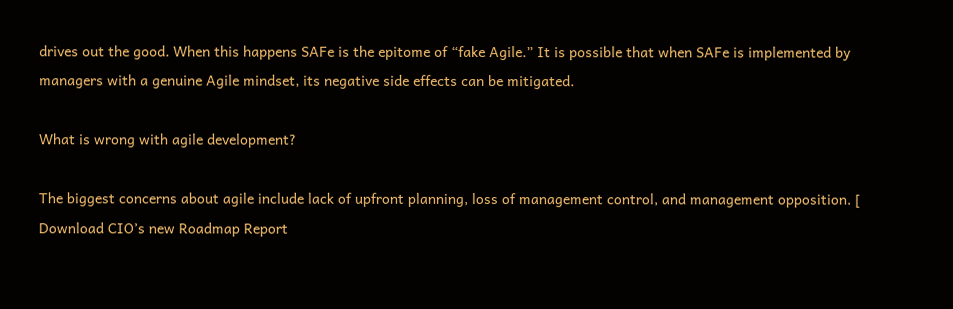drives out the good. When this happens SAFe is the epitome of “fake Agile.” It is possible that when SAFe is implemented by managers with a genuine Agile mindset, its negative side effects can be mitigated.

What is wrong with agile development?

The biggest concerns about agile include lack of upfront planning, loss of management control, and management opposition. [ Download CIO’s new Roadmap Report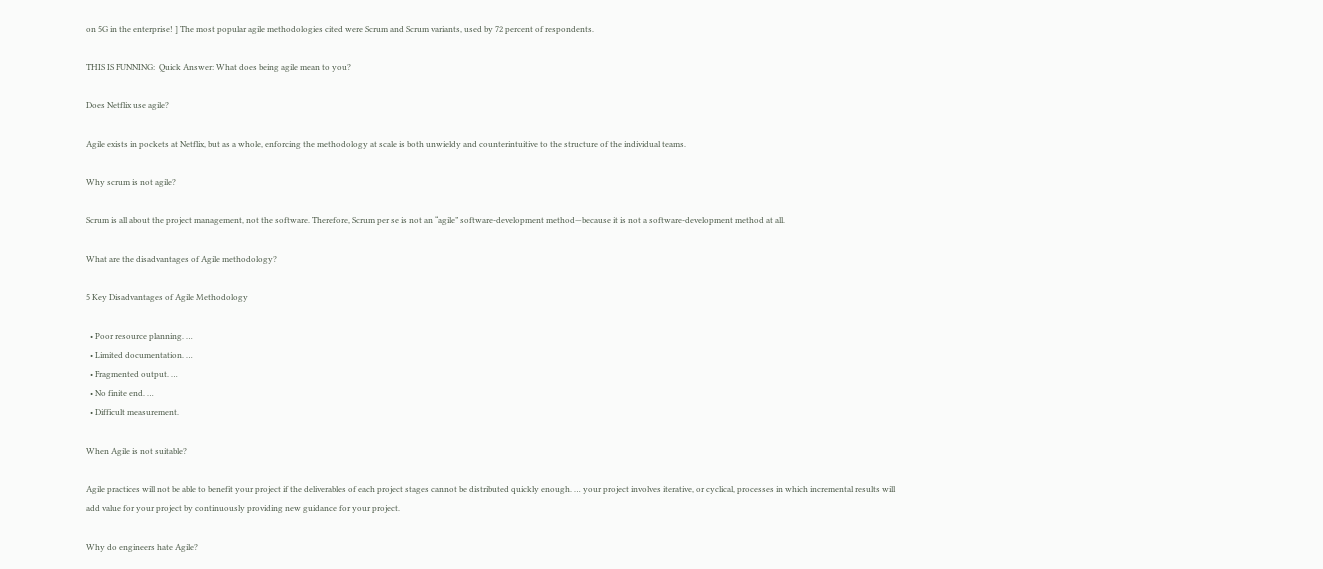on 5G in the enterprise! ] The most popular agile methodologies cited were Scrum and Scrum variants, used by 72 percent of respondents.

THIS IS FUNNING:  Quick Answer: What does being agile mean to you?

Does Netflix use agile?

Agile exists in pockets at Netflix, but as a whole, enforcing the methodology at scale is both unwieldy and counterintuitive to the structure of the individual teams.

Why scrum is not agile?

Scrum is all about the project management, not the software. Therefore, Scrum per se is not an “agile” software-development method—because it is not a software-development method at all.

What are the disadvantages of Agile methodology?

5 Key Disadvantages of Agile Methodology

  • Poor resource planning. …
  • Limited documentation. …
  • Fragmented output. …
  • No finite end. …
  • Difficult measurement.

When Agile is not suitable?

Agile practices will not be able to benefit your project if the deliverables of each project stages cannot be distributed quickly enough. … your project involves iterative, or cyclical, processes in which incremental results will add value for your project by continuously providing new guidance for your project.

Why do engineers hate Agile?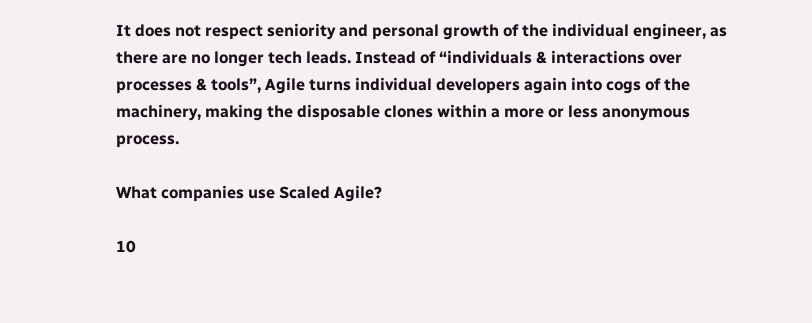It does not respect seniority and personal growth of the individual engineer, as there are no longer tech leads. Instead of “individuals & interactions over processes & tools”, Agile turns individual developers again into cogs of the machinery, making the disposable clones within a more or less anonymous process.

What companies use Scaled Agile?

10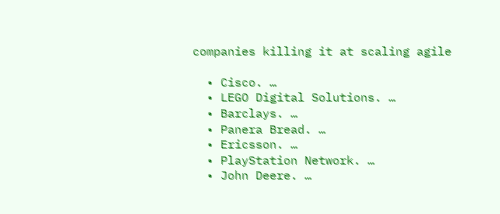companies killing it at scaling agile

  • Cisco. …
  • LEGO Digital Solutions. …
  • Barclays. …
  • Panera Bread. …
  • Ericsson. …
  • PlayStation Network. …
  • John Deere. …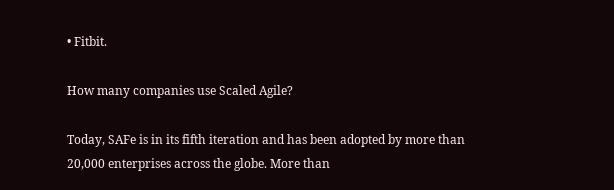• Fitbit.

How many companies use Scaled Agile?

Today, SAFe is in its fifth iteration and has been adopted by more than 20,000 enterprises across the globe. More than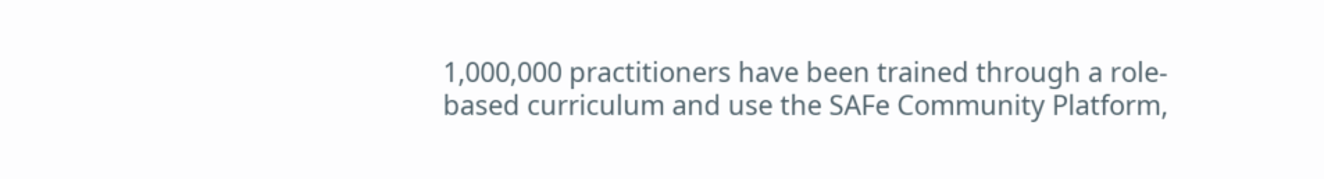1,000,000 practitioners have been trained through a role-based curriculum and use the SAFe Community Platform,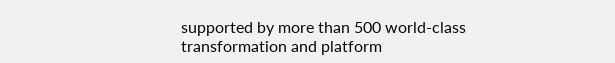supported by more than 500 world-class transformation and platform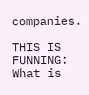companies.

THIS IS FUNNING:  What is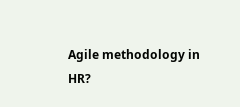Agile methodology in HR?